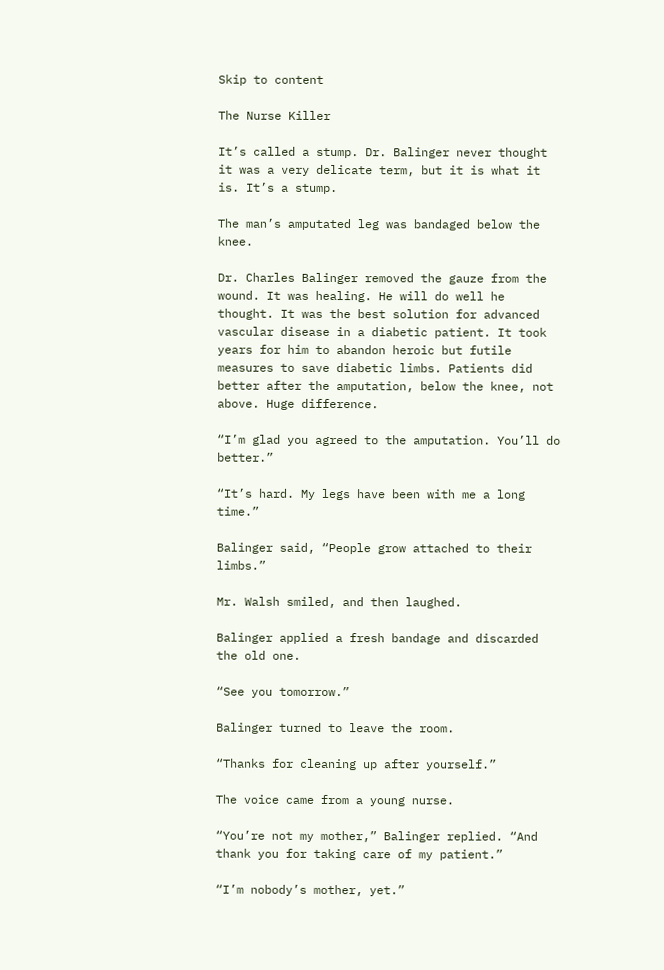Skip to content

The Nurse Killer

It’s called a stump. Dr. Balinger never thought it was a very delicate term, but it is what it is. It’s a stump.

The man’s amputated leg was bandaged below the knee.

Dr. Charles Balinger removed the gauze from the wound. It was healing. He will do well he thought. It was the best solution for advanced vascular disease in a diabetic patient. It took years for him to abandon heroic but futile measures to save diabetic limbs. Patients did better after the amputation, below the knee, not above. Huge difference.

“I’m glad you agreed to the amputation. You’ll do better.”

“It’s hard. My legs have been with me a long time.”

Balinger said, “People grow attached to their limbs.”

Mr. Walsh smiled, and then laughed.

Balinger applied a fresh bandage and discarded the old one.

“See you tomorrow.”

Balinger turned to leave the room.

“Thanks for cleaning up after yourself.”

The voice came from a young nurse.

“You’re not my mother,” Balinger replied. “And thank you for taking care of my patient.”

“I’m nobody’s mother, yet.”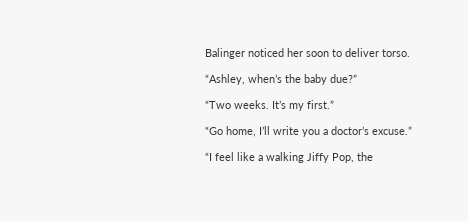Balinger noticed her soon to deliver torso.

“Ashley, when’s the baby due?”

“Two weeks. It’s my first.”

“Go home, I’ll write you a doctor’s excuse.”

“I feel like a walking Jiffy Pop, the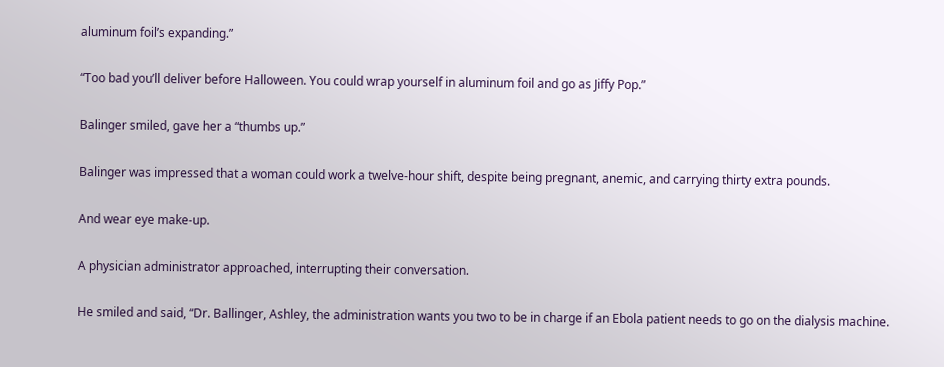aluminum foil’s expanding.”

“Too bad you’ll deliver before Halloween. You could wrap yourself in aluminum foil and go as Jiffy Pop.”

Balinger smiled, gave her a “thumbs up.”

Balinger was impressed that a woman could work a twelve-hour shift, despite being pregnant, anemic, and carrying thirty extra pounds.

And wear eye make-up.

A physician administrator approached, interrupting their conversation.

He smiled and said, “Dr. Ballinger, Ashley, the administration wants you two to be in charge if an Ebola patient needs to go on the dialysis machine.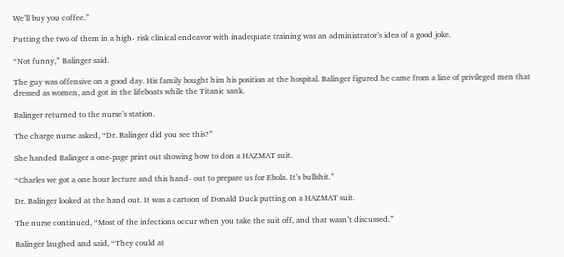We’ll buy you coffee.”

Putting the two of them in a high- risk clinical endeavor with inadequate training was an administrator’s idea of a good joke.

“Not funny,” Balinger said.

The guy was offensive on a good day. His family bought him his position at the hospital. Balinger figured he came from a line of privileged men that dressed as women, and got in the lifeboats while the Titanic sank.

Balinger returned to the nurse’s station.

The charge nurse asked, “Dr. Balinger did you see this?”

She handed Balinger a one-page print out showing how to don a HAZMAT suit.

“Charles we got a one hour lecture and this hand- out to prepare us for Ebola. It’s bullshit.”

Dr. Balinger looked at the hand out. It was a cartoon of Donald Duck putting on a HAZMAT suit.

The nurse continued, “Most of the infections occur when you take the suit off, and that wasn’t discussed.”

Balinger laughed and said, “They could at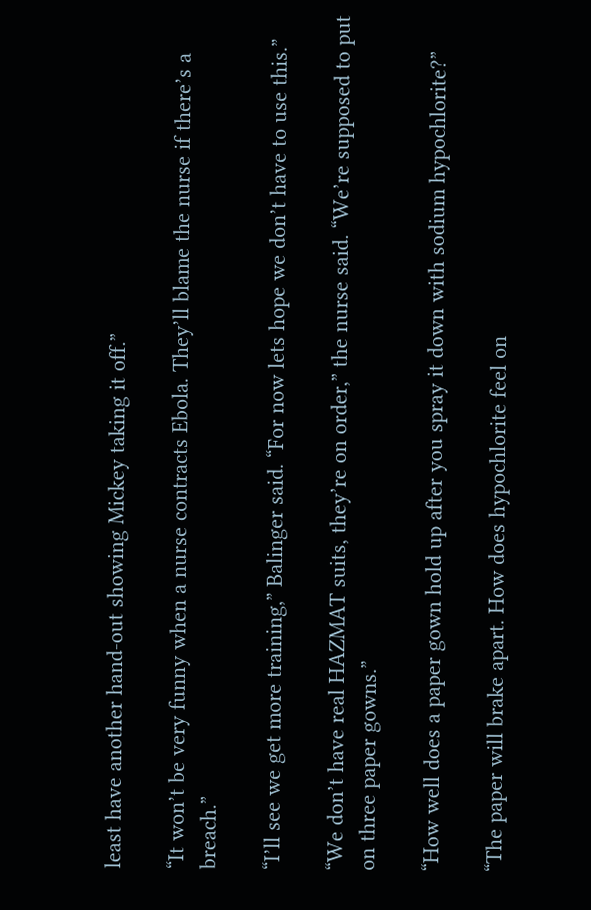least have another hand-out showing Mickey taking it off.”

“It won’t be very funny when a nurse contracts Ebola. They’ll blame the nurse if there’s a breach.”

“I’ll see we get more training,” Balinger said. “For now lets hope we don’t have to use this.”

“We don’t have real HAZMAT suits, they’re on order,” the nurse said. “We’re supposed to put on three paper gowns.”

“How well does a paper gown hold up after you spray it down with sodium hypochlorite?”

“The paper will brake apart. How does hypochlorite feel on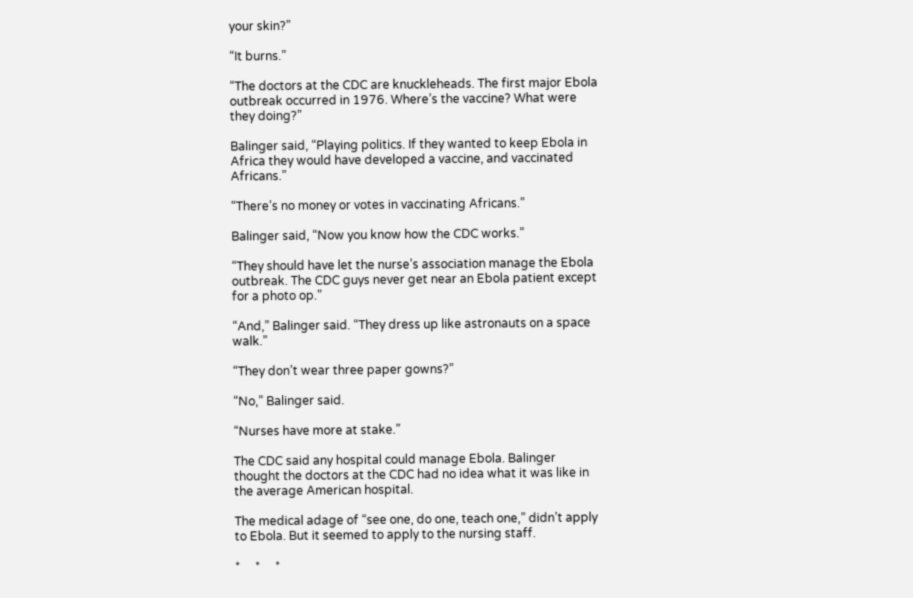your skin?”

“It burns.”

“The doctors at the CDC are knuckleheads. The first major Ebola outbreak occurred in 1976. Where’s the vaccine? What were they doing?”

Balinger said, “Playing politics. If they wanted to keep Ebola in Africa they would have developed a vaccine, and vaccinated Africans.”

“There’s no money or votes in vaccinating Africans.”

Balinger said, “Now you know how the CDC works.”

“They should have let the nurse’s association manage the Ebola outbreak. The CDC guys never get near an Ebola patient except for a photo op.”

“And,” Balinger said. “They dress up like astronauts on a space walk.”

“They don’t wear three paper gowns?”

“No,” Balinger said.

“Nurses have more at stake.”

The CDC said any hospital could manage Ebola. Balinger thought the doctors at the CDC had no idea what it was like in the average American hospital.

The medical adage of “see one, do one, teach one,” didn’t apply to Ebola. But it seemed to apply to the nursing staff.

*     *     *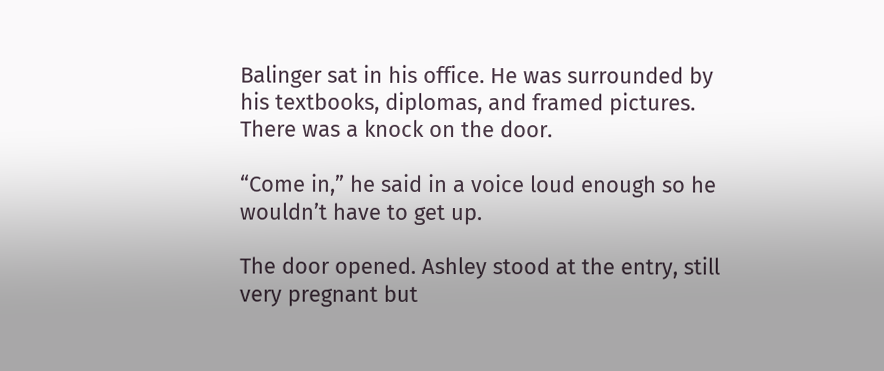Balinger sat in his office. He was surrounded by his textbooks, diplomas, and framed pictures. There was a knock on the door.

“Come in,” he said in a voice loud enough so he wouldn’t have to get up.

The door opened. Ashley stood at the entry, still very pregnant but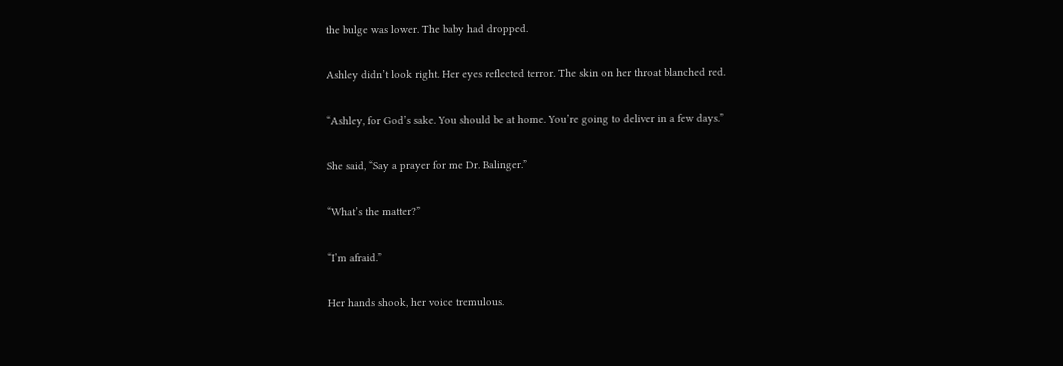the bulge was lower. The baby had dropped.

Ashley didn’t look right. Her eyes reflected terror. The skin on her throat blanched red.

“Ashley, for God’s sake. You should be at home. You’re going to deliver in a few days.”

She said, “Say a prayer for me Dr. Balinger.”

“What’s the matter?”

“I’m afraid.”

Her hands shook, her voice tremulous.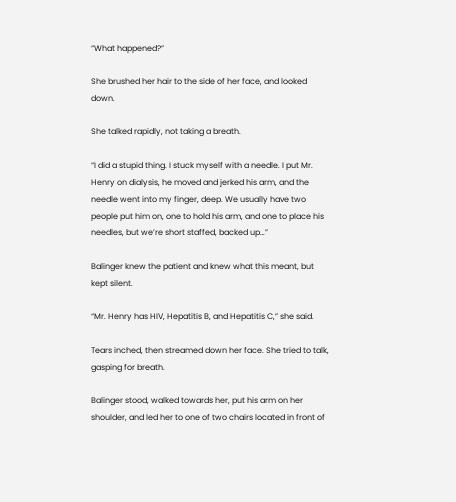“What happened?”

She brushed her hair to the side of her face, and looked down.

She talked rapidly, not taking a breath.

“I did a stupid thing. I stuck myself with a needle. I put Mr. Henry on dialysis, he moved and jerked his arm, and the needle went into my finger, deep. We usually have two people put him on, one to hold his arm, and one to place his needles, but we’re short staffed, backed up…”

Balinger knew the patient and knew what this meant, but kept silent.

“Mr. Henry has HIV, Hepatitis B, and Hepatitis C,” she said.

Tears inched, then streamed down her face. She tried to talk, gasping for breath.

Balinger stood, walked towards her, put his arm on her shoulder, and led her to one of two chairs located in front of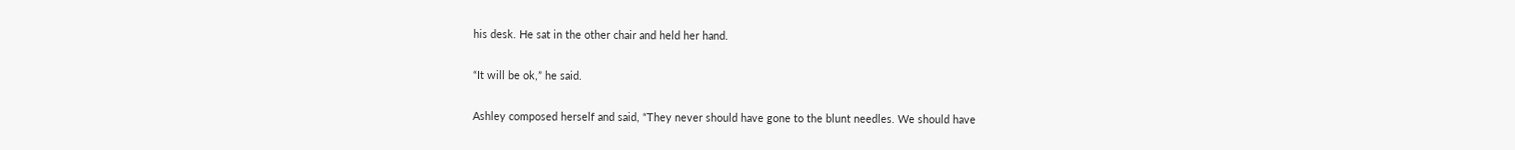his desk. He sat in the other chair and held her hand.

“It will be ok,” he said.

Ashley composed herself and said, “They never should have gone to the blunt needles. We should have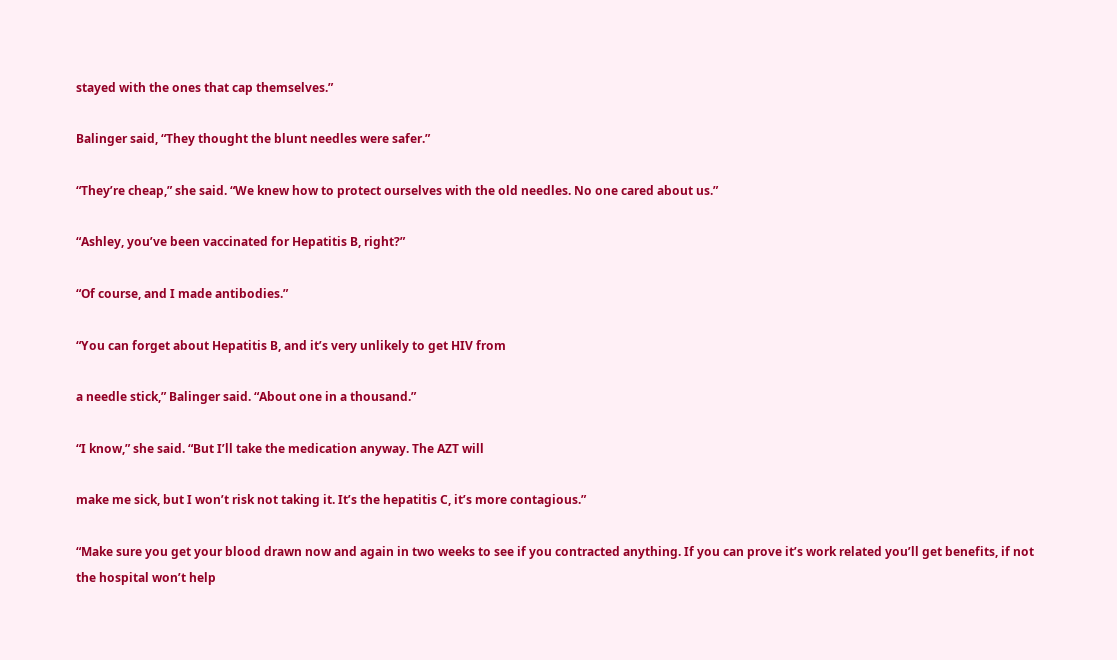stayed with the ones that cap themselves.”

Balinger said, “They thought the blunt needles were safer.”

“They’re cheap,” she said. “We knew how to protect ourselves with the old needles. No one cared about us.”

“Ashley, you’ve been vaccinated for Hepatitis B, right?”

“Of course, and I made antibodies.”

“You can forget about Hepatitis B, and it’s very unlikely to get HIV from

a needle stick,” Balinger said. “About one in a thousand.”

“I know,” she said. “But I’ll take the medication anyway. The AZT will

make me sick, but I won’t risk not taking it. It’s the hepatitis C, it’s more contagious.”

“Make sure you get your blood drawn now and again in two weeks to see if you contracted anything. If you can prove it’s work related you’ll get benefits, if not the hospital won’t help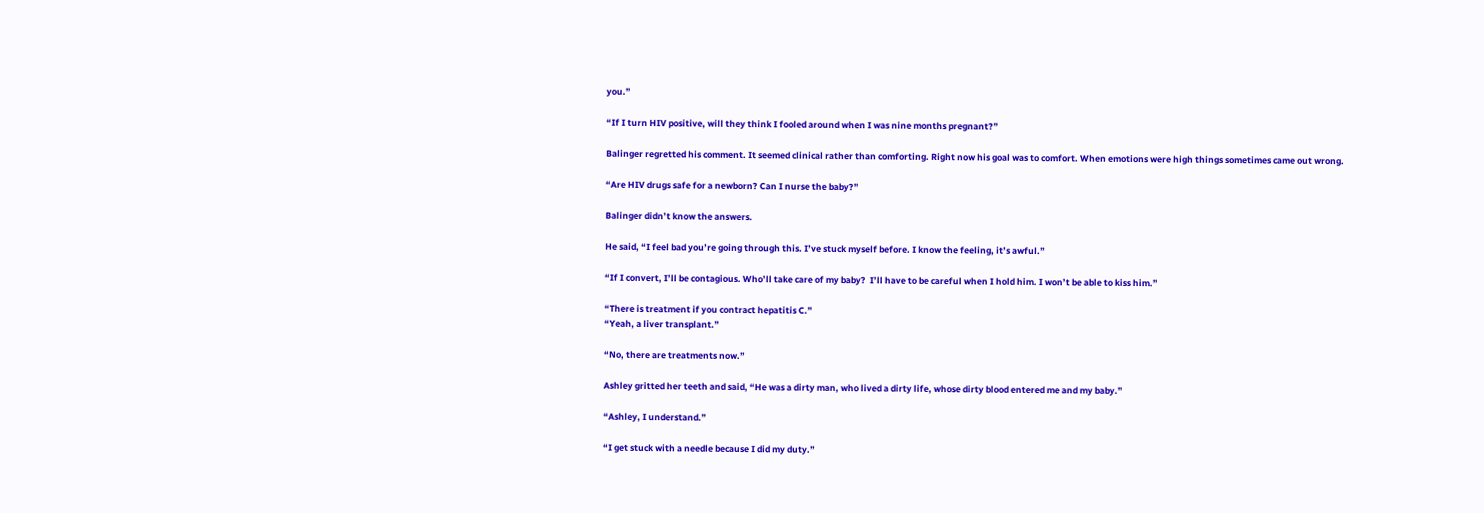you.”

“If I turn HIV positive, will they think I fooled around when I was nine months pregnant?”

Balinger regretted his comment. It seemed clinical rather than comforting. Right now his goal was to comfort. When emotions were high things sometimes came out wrong.

“Are HIV drugs safe for a newborn? Can I nurse the baby?”

Balinger didn’t know the answers.

He said, “I feel bad you’re going through this. I’ve stuck myself before. I know the feeling, it’s awful.”

“If I convert, I’ll be contagious. Who’ll take care of my baby?  I’ll have to be careful when I hold him. I won’t be able to kiss him.”

“There is treatment if you contract hepatitis C.”
“Yeah, a liver transplant.”

“No, there are treatments now.”

Ashley gritted her teeth and said, “He was a dirty man, who lived a dirty life, whose dirty blood entered me and my baby.”

“Ashley, I understand.”

“I get stuck with a needle because I did my duty.”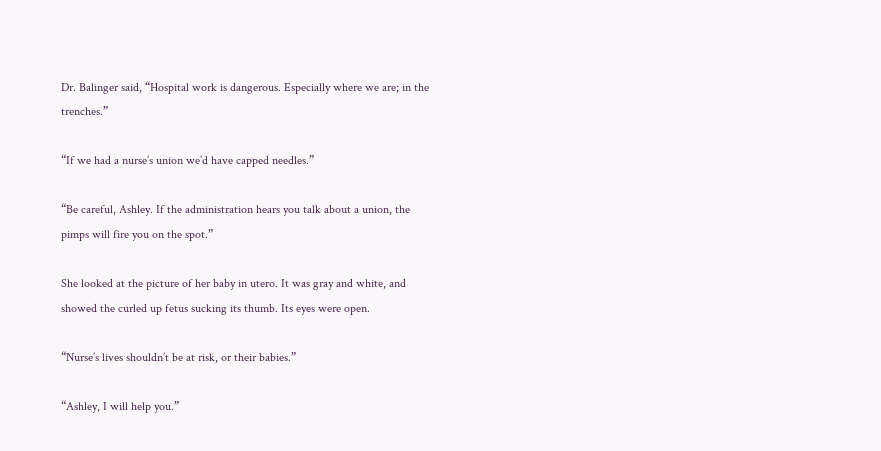Dr. Balinger said, “Hospital work is dangerous. Especially where we are; in the trenches.”

“If we had a nurse’s union we’d have capped needles.”

“Be careful, Ashley. If the administration hears you talk about a union, the pimps will fire you on the spot.”

She looked at the picture of her baby in utero. It was gray and white, and showed the curled up fetus sucking its thumb. Its eyes were open.

“Nurse’s lives shouldn’t be at risk, or their babies.”

“Ashley, I will help you.”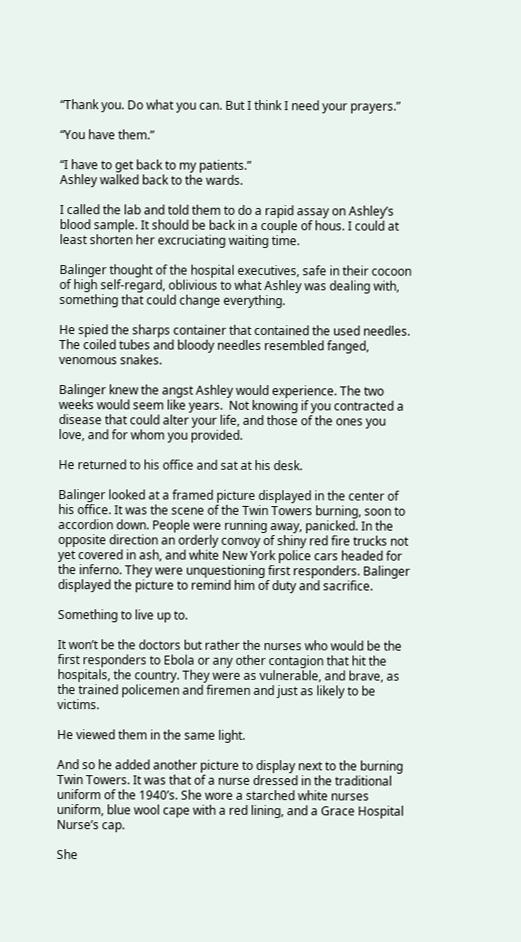“Thank you. Do what you can. But I think I need your prayers.”

“You have them.”

“I have to get back to my patients.”
Ashley walked back to the wards.

I called the lab and told them to do a rapid assay on Ashley’s blood sample. It should be back in a couple of hous. I could at least shorten her excruciating waiting time.

Balinger thought of the hospital executives, safe in their cocoon of high self-regard, oblivious to what Ashley was dealing with, something that could change everything.

He spied the sharps container that contained the used needles. The coiled tubes and bloody needles resembled fanged, venomous snakes.

Balinger knew the angst Ashley would experience. The two weeks would seem like years.  Not knowing if you contracted a disease that could alter your life, and those of the ones you love, and for whom you provided.

He returned to his office and sat at his desk.

Balinger looked at a framed picture displayed in the center of his office. It was the scene of the Twin Towers burning, soon to accordion down. People were running away, panicked. In the opposite direction an orderly convoy of shiny red fire trucks not yet covered in ash, and white New York police cars headed for the inferno. They were unquestioning first responders. Balinger displayed the picture to remind him of duty and sacrifice.

Something to live up to.

It won’t be the doctors but rather the nurses who would be the first responders to Ebola or any other contagion that hit the hospitals, the country. They were as vulnerable, and brave, as the trained policemen and firemen and just as likely to be victims.

He viewed them in the same light.

And so he added another picture to display next to the burning Twin Towers. It was that of a nurse dressed in the traditional uniform of the 1940’s. She wore a starched white nurses uniform, blue wool cape with a red lining, and a Grace Hospital Nurse’s cap.

She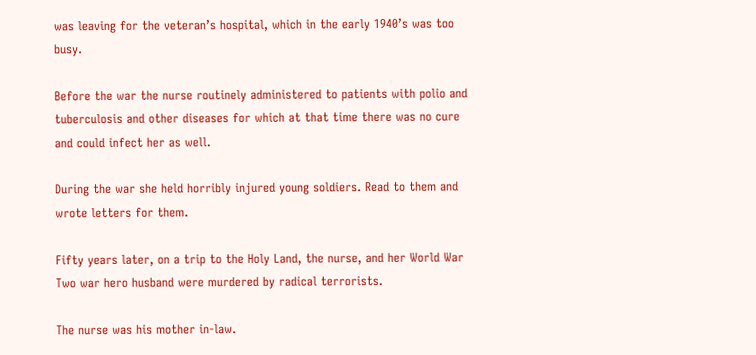was leaving for the veteran’s hospital, which in the early 1940’s was too busy.

Before the war the nurse routinely administered to patients with polio and tuberculosis and other diseases for which at that time there was no cure and could infect her as well.

During the war she held horribly injured young soldiers. Read to them and wrote letters for them.

Fifty years later, on a trip to the Holy Land, the nurse, and her World War Two war hero husband were murdered by radical terrorists.

The nurse was his mother in-law.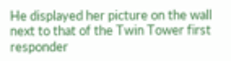He displayed her picture on the wall next to that of the Twin Tower first responder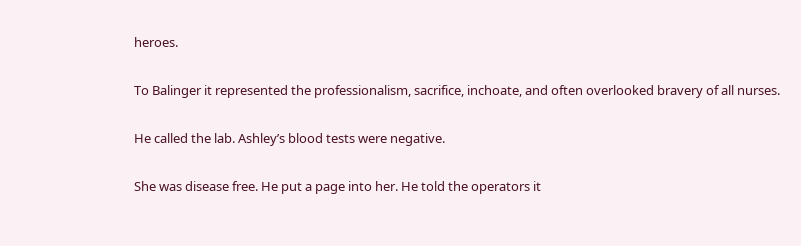heroes.

To Balinger it represented the professionalism, sacrifice, inchoate, and often overlooked bravery of all nurses.

He called the lab. Ashley’s blood tests were negative.

She was disease free. He put a page into her. He told the operators it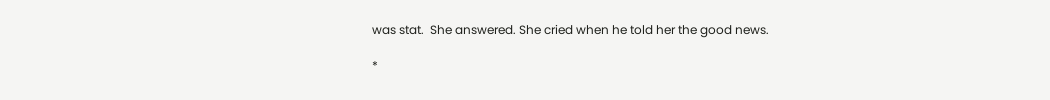was stat.  She answered. She cried when he told her the good news.

*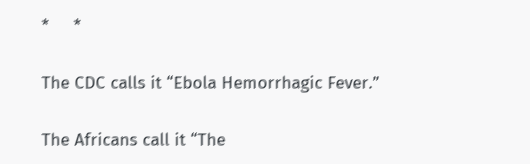*     *

The CDC calls it “Ebola Hemorrhagic Fever.”

The Africans call it “The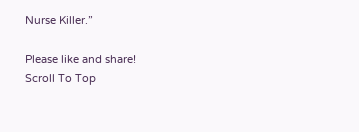Nurse Killer.”

Please like and share!
Scroll To Top